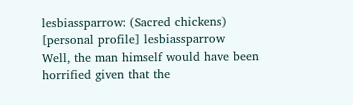lesbiassparrow: (Sacred chickens)
[personal profile] lesbiassparrow
Well, the man himself would have been horrified given that the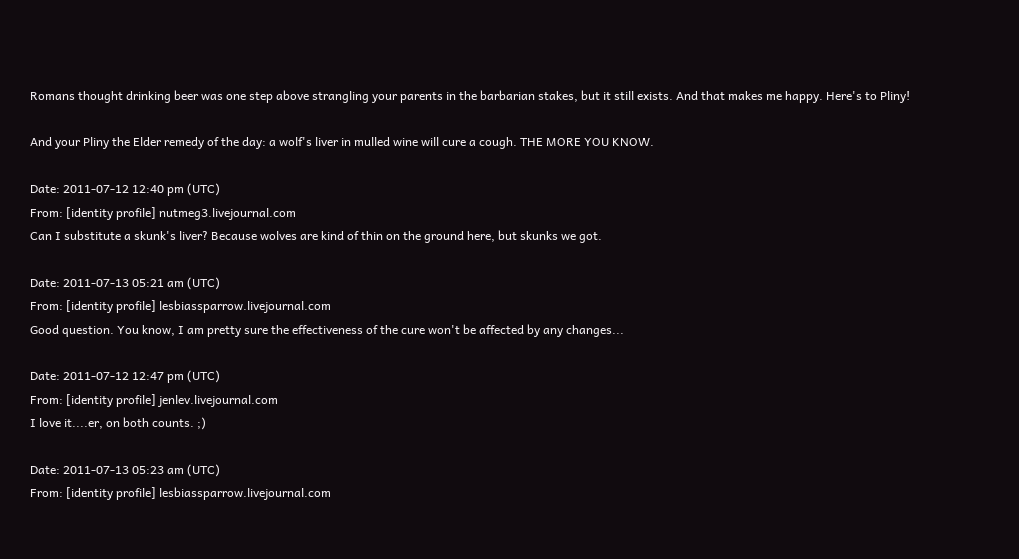Romans thought drinking beer was one step above strangling your parents in the barbarian stakes, but it still exists. And that makes me happy. Here's to Pliny!

And your Pliny the Elder remedy of the day: a wolf's liver in mulled wine will cure a cough. THE MORE YOU KNOW.

Date: 2011-07-12 12:40 pm (UTC)
From: [identity profile] nutmeg3.livejournal.com
Can I substitute a skunk's liver? Because wolves are kind of thin on the ground here, but skunks we got.

Date: 2011-07-13 05:21 am (UTC)
From: [identity profile] lesbiassparrow.livejournal.com
Good question. You know, I am pretty sure the effectiveness of the cure won't be affected by any changes...

Date: 2011-07-12 12:47 pm (UTC)
From: [identity profile] jenlev.livejournal.com
I love it....er, on both counts. ;)

Date: 2011-07-13 05:23 am (UTC)
From: [identity profile] lesbiassparrow.livejournal.com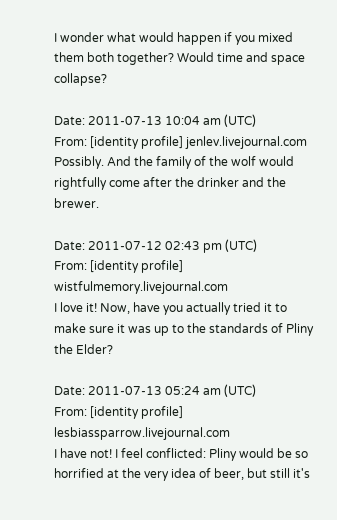I wonder what would happen if you mixed them both together? Would time and space collapse?

Date: 2011-07-13 10:04 am (UTC)
From: [identity profile] jenlev.livejournal.com
Possibly. And the family of the wolf would rightfully come after the drinker and the brewer.

Date: 2011-07-12 02:43 pm (UTC)
From: [identity profile] wistfulmemory.livejournal.com
I love it! Now, have you actually tried it to make sure it was up to the standards of Pliny the Elder?

Date: 2011-07-13 05:24 am (UTC)
From: [identity profile] lesbiassparrow.livejournal.com
I have not! I feel conflicted: Pliny would be so horrified at the very idea of beer, but still it's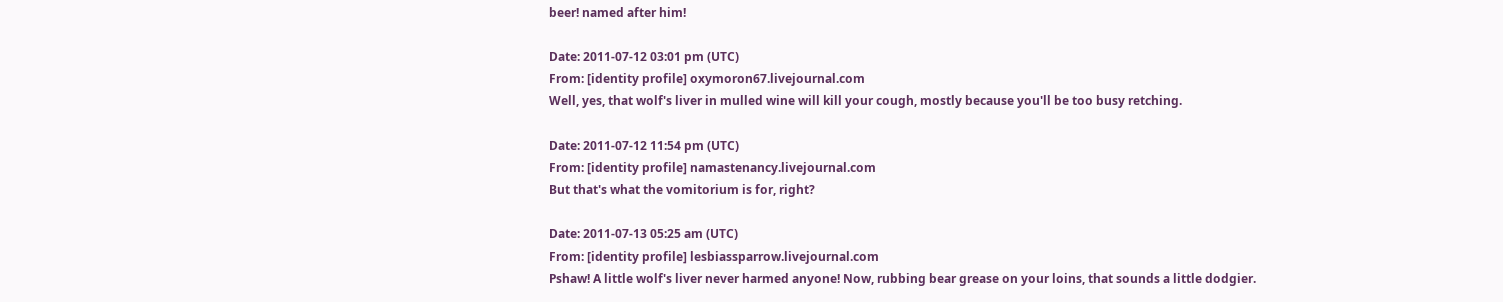beer! named after him!

Date: 2011-07-12 03:01 pm (UTC)
From: [identity profile] oxymoron67.livejournal.com
Well, yes, that wolf's liver in mulled wine will kill your cough, mostly because you'll be too busy retching.

Date: 2011-07-12 11:54 pm (UTC)
From: [identity profile] namastenancy.livejournal.com
But that's what the vomitorium is for, right?

Date: 2011-07-13 05:25 am (UTC)
From: [identity profile] lesbiassparrow.livejournal.com
Pshaw! A little wolf's liver never harmed anyone! Now, rubbing bear grease on your loins, that sounds a little dodgier.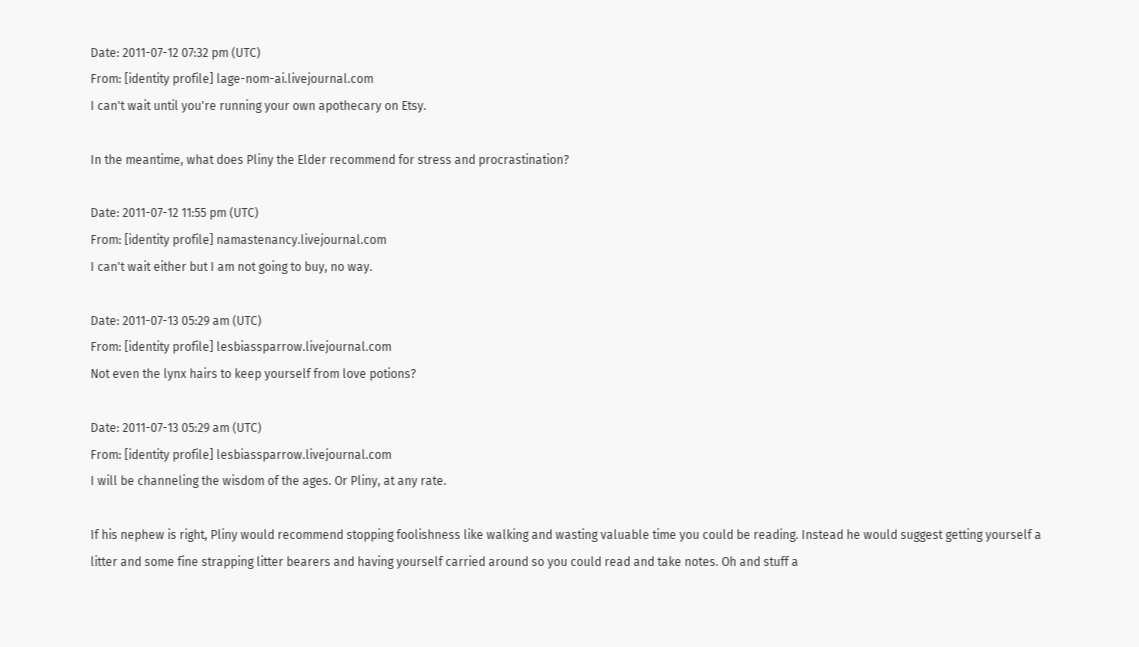Date: 2011-07-12 07:32 pm (UTC)
From: [identity profile] lage-nom-ai.livejournal.com
I can't wait until you're running your own apothecary on Etsy.

In the meantime, what does Pliny the Elder recommend for stress and procrastination?

Date: 2011-07-12 11:55 pm (UTC)
From: [identity profile] namastenancy.livejournal.com
I can't wait either but I am not going to buy, no way.

Date: 2011-07-13 05:29 am (UTC)
From: [identity profile] lesbiassparrow.livejournal.com
Not even the lynx hairs to keep yourself from love potions?

Date: 2011-07-13 05:29 am (UTC)
From: [identity profile] lesbiassparrow.livejournal.com
I will be channeling the wisdom of the ages. Or Pliny, at any rate.

If his nephew is right, Pliny would recommend stopping foolishness like walking and wasting valuable time you could be reading. Instead he would suggest getting yourself a litter and some fine strapping litter bearers and having yourself carried around so you could read and take notes. Oh and stuff a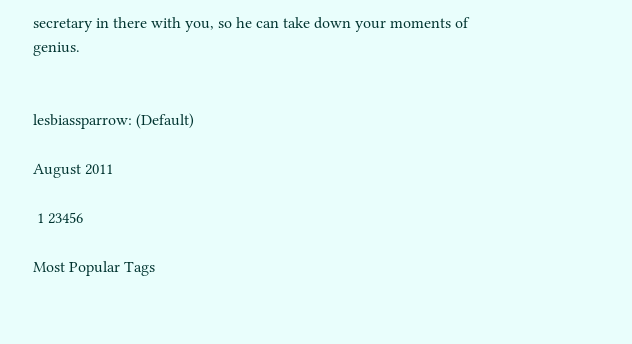secretary in there with you, so he can take down your moments of genius.


lesbiassparrow: (Default)

August 2011

 1 23456

Most Popular Tags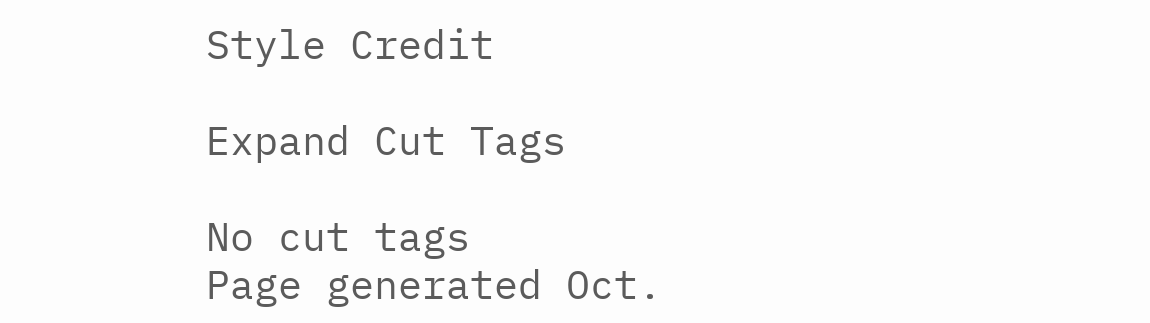Style Credit

Expand Cut Tags

No cut tags
Page generated Oct.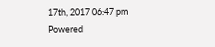17th, 2017 06:47 pm
Powered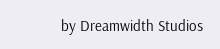by Dreamwidth Studios